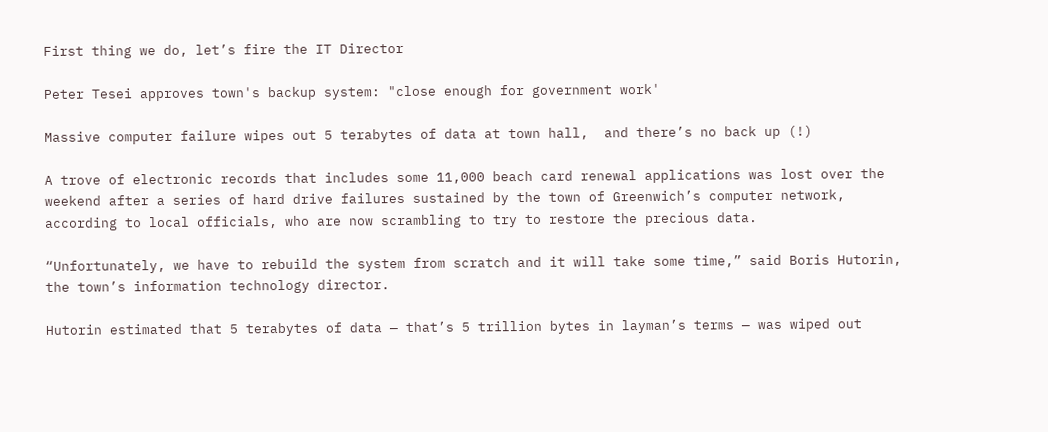First thing we do, let’s fire the IT Director

Peter Tesei approves town's backup system: "close enough for government work'

Massive computer failure wipes out 5 terabytes of data at town hall,  and there’s no back up (!)

A trove of electronic records that includes some 11,000 beach card renewal applications was lost over the weekend after a series of hard drive failures sustained by the town of Greenwich’s computer network, according to local officials, who are now scrambling to try to restore the precious data.

“Unfortunately, we have to rebuild the system from scratch and it will take some time,” said Boris Hutorin, the town’s information technology director.

Hutorin estimated that 5 terabytes of data — that’s 5 trillion bytes in layman’s terms — was wiped out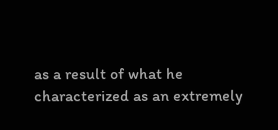as a result of what he characterized as an extremely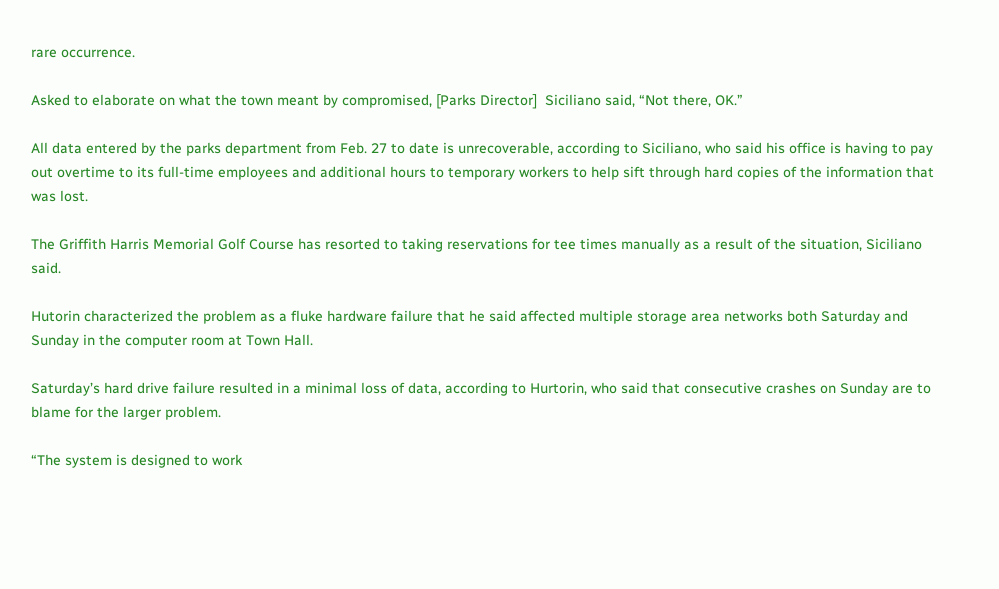rare occurrence.

Asked to elaborate on what the town meant by compromised, [Parks Director]  Siciliano said, “Not there, OK.”

All data entered by the parks department from Feb. 27 to date is unrecoverable, according to Siciliano, who said his office is having to pay out overtime to its full-time employees and additional hours to temporary workers to help sift through hard copies of the information that was lost.

The Griffith Harris Memorial Golf Course has resorted to taking reservations for tee times manually as a result of the situation, Siciliano said.

Hutorin characterized the problem as a fluke hardware failure that he said affected multiple storage area networks both Saturday and Sunday in the computer room at Town Hall.

Saturday’s hard drive failure resulted in a minimal loss of data, according to Hurtorin, who said that consecutive crashes on Sunday are to blame for the larger problem.

“The system is designed to work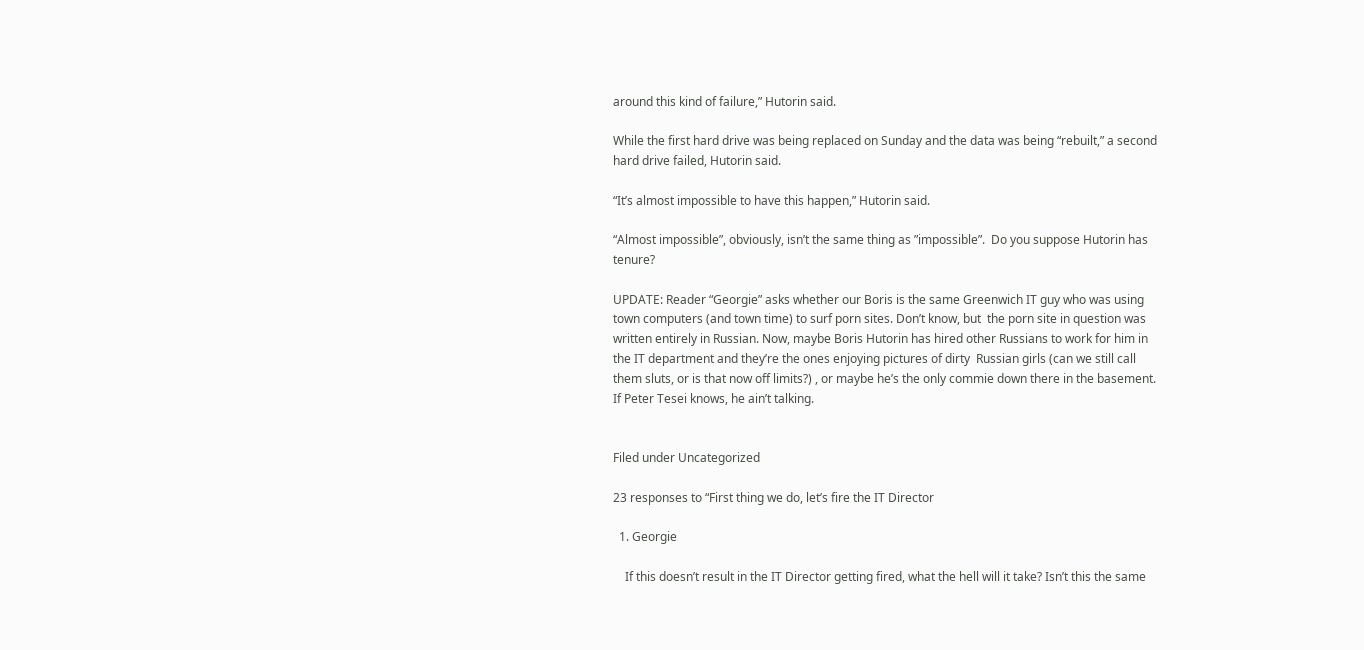around this kind of failure,” Hutorin said.

While the first hard drive was being replaced on Sunday and the data was being “rebuilt,” a second hard drive failed, Hutorin said.

“It’s almost impossible to have this happen,” Hutorin said.

“Almost impossible”, obviously, isn’t the same thing as ”impossible”.  Do you suppose Hutorin has tenure?

UPDATE: Reader “Georgie” asks whether our Boris is the same Greenwich IT guy who was using town computers (and town time) to surf porn sites. Don’t know, but  the porn site in question was written entirely in Russian. Now, maybe Boris Hutorin has hired other Russians to work for him in the IT department and they’re the ones enjoying pictures of dirty  Russian girls (can we still call them sluts, or is that now off limits?) , or maybe he’s the only commie down there in the basement.  If Peter Tesei knows, he ain’t talking.


Filed under Uncategorized

23 responses to “First thing we do, let’s fire the IT Director

  1. Georgie

    If this doesn’t result in the IT Director getting fired, what the hell will it take? Isn’t this the same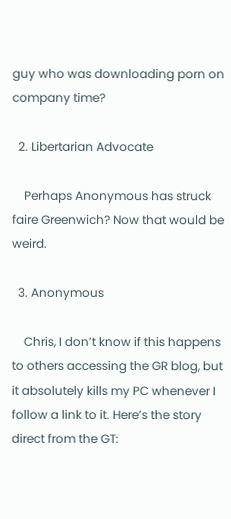guy who was downloading porn on company time?

  2. Libertarian Advocate

    Perhaps Anonymous has struck faire Greenwich? Now that would be weird.

  3. Anonymous

    Chris, I don’t know if this happens to others accessing the GR blog, but it absolutely kills my PC whenever I follow a link to it. Here’s the story direct from the GT: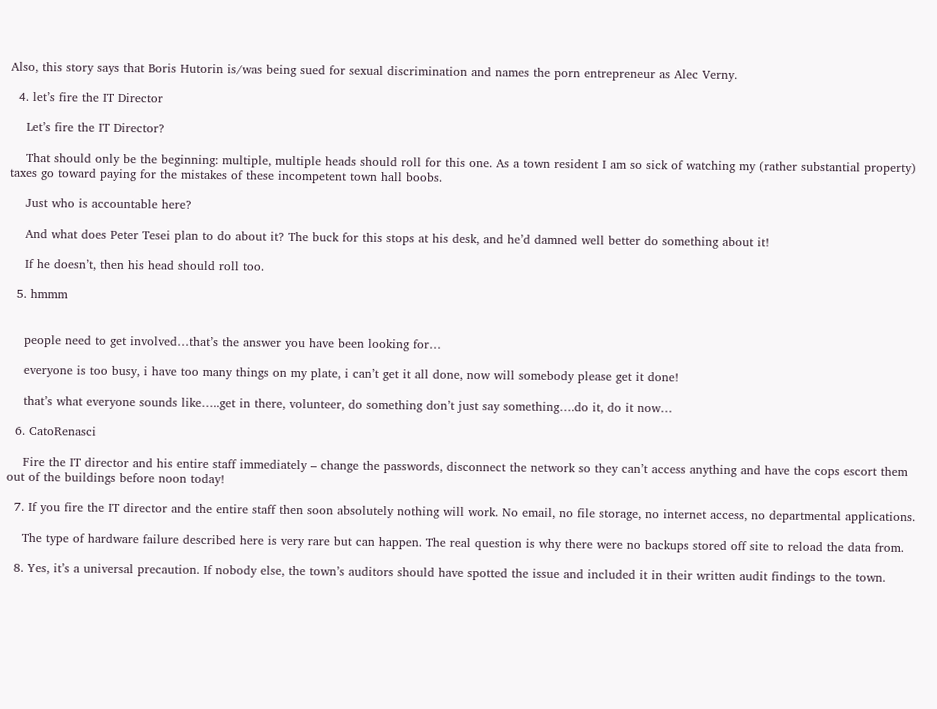Also, this story says that Boris Hutorin is/was being sued for sexual discrimination and names the porn entrepreneur as Alec Verny.

  4. let’s fire the IT Director

    Let’s fire the IT Director?

    That should only be the beginning: multiple, multiple heads should roll for this one. As a town resident I am so sick of watching my (rather substantial property) taxes go toward paying for the mistakes of these incompetent town hall boobs.

    Just who is accountable here?

    And what does Peter Tesei plan to do about it? The buck for this stops at his desk, and he’d damned well better do something about it!

    If he doesn’t, then his head should roll too.

  5. hmmm


    people need to get involved…that’s the answer you have been looking for…

    everyone is too busy, i have too many things on my plate, i can’t get it all done, now will somebody please get it done!

    that’s what everyone sounds like…..get in there, volunteer, do something don’t just say something….do it, do it now…

  6. CatoRenasci

    Fire the IT director and his entire staff immediately – change the passwords, disconnect the network so they can’t access anything and have the cops escort them out of the buildings before noon today!

  7. If you fire the IT director and the entire staff then soon absolutely nothing will work. No email, no file storage, no internet access, no departmental applications.

    The type of hardware failure described here is very rare but can happen. The real question is why there were no backups stored off site to reload the data from.

  8. Yes, it’s a universal precaution. If nobody else, the town’s auditors should have spotted the issue and included it in their written audit findings to the town.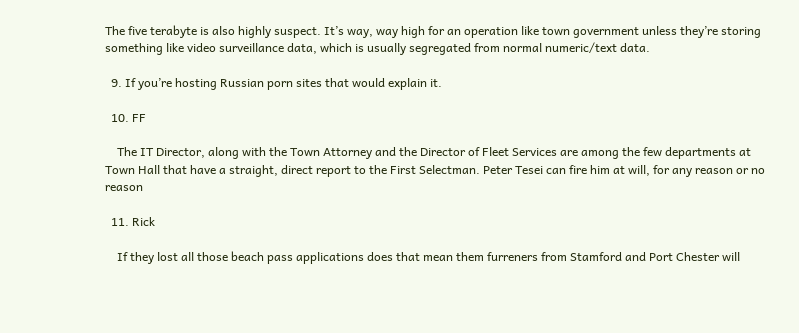The five terabyte is also highly suspect. It’s way, way high for an operation like town government unless they’re storing something like video surveillance data, which is usually segregated from normal numeric/text data.

  9. If you’re hosting Russian porn sites that would explain it.

  10. FF

    The IT Director, along with the Town Attorney and the Director of Fleet Services are among the few departments at Town Hall that have a straight, direct report to the First Selectman. Peter Tesei can fire him at will, for any reason or no reason

  11. Rick

    If they lost all those beach pass applications does that mean them furreners from Stamford and Port Chester will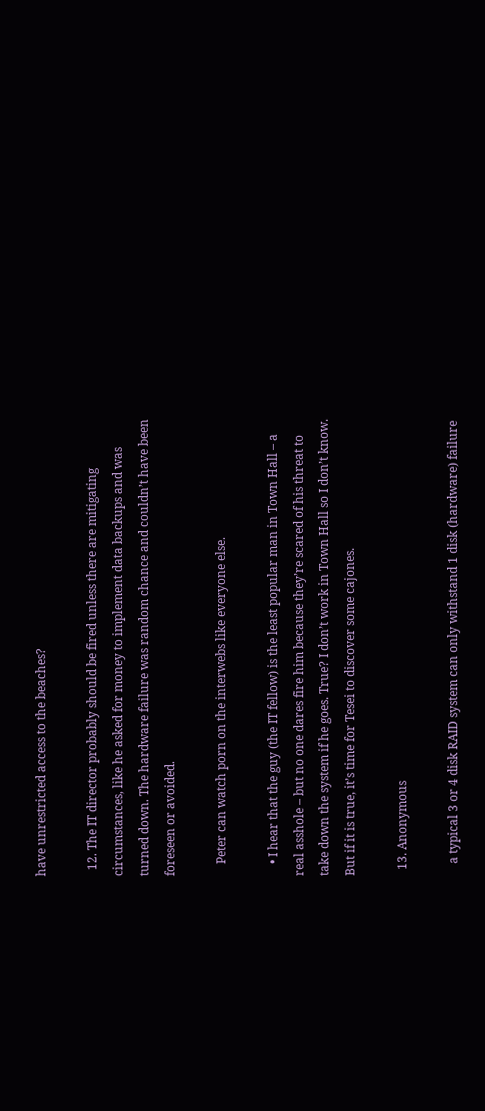have unrestricted access to the beaches?

  12. The IT director probably should be fired unless there are mitigating circumstances, like he asked for money to implement data backups and was turned down. The hardware failure was random chance and couldn’t have been foreseen or avoided.

    Peter can watch porn on the interwebs like everyone else.

    • I hear that the guy (the IT fellow) is the least popular man in Town Hall – a real asshole – but no one dares fire him because they’re scared of his threat to take down the system if he goes. True? I don’t work in Town Hall so I don’t know. But if it is true, it’s time for Tesei to discover some cajones.

  13. Anonymous

    a typical 3 or 4 disk RAID system can only withstand 1 disk (hardware) failure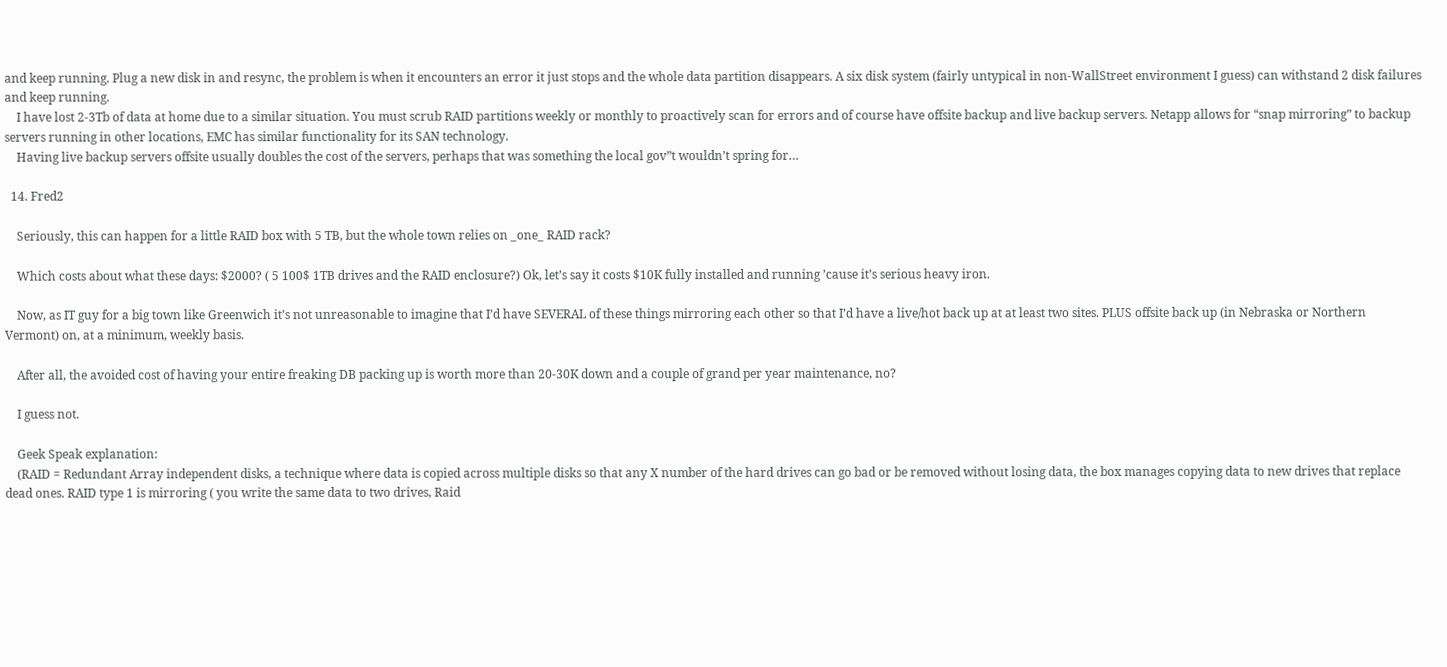and keep running. Plug a new disk in and resync, the problem is when it encounters an error it just stops and the whole data partition disappears. A six disk system (fairly untypical in non-WallStreet environment I guess) can withstand 2 disk failures and keep running.
    I have lost 2-3Tb of data at home due to a similar situation. You must scrub RAID partitions weekly or monthly to proactively scan for errors and of course have offsite backup and live backup servers. Netapp allows for “snap mirroring” to backup servers running in other locations, EMC has similar functionality for its SAN technology.
    Having live backup servers offsite usually doubles the cost of the servers, perhaps that was something the local gov”t wouldn’t spring for…

  14. Fred2

    Seriously, this can happen for a little RAID box with 5 TB, but the whole town relies on _one_ RAID rack?

    Which costs about what these days: $2000? ( 5 100$ 1TB drives and the RAID enclosure?) Ok, let’s say it costs $10K fully installed and running ’cause it’s serious heavy iron.

    Now, as IT guy for a big town like Greenwich it’s not unreasonable to imagine that I’d have SEVERAL of these things mirroring each other so that I’d have a live/hot back up at at least two sites. PLUS offsite back up (in Nebraska or Northern Vermont) on, at a minimum, weekly basis.

    After all, the avoided cost of having your entire freaking DB packing up is worth more than 20-30K down and a couple of grand per year maintenance, no?

    I guess not.

    Geek Speak explanation:
    (RAID = Redundant Array independent disks, a technique where data is copied across multiple disks so that any X number of the hard drives can go bad or be removed without losing data, the box manages copying data to new drives that replace dead ones. RAID type 1 is mirroring ( you write the same data to two drives, Raid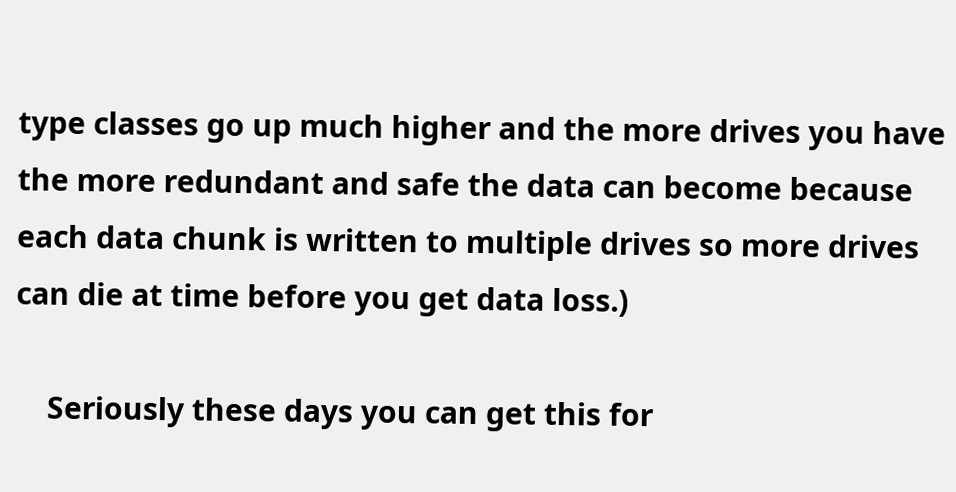type classes go up much higher and the more drives you have the more redundant and safe the data can become because each data chunk is written to multiple drives so more drives can die at time before you get data loss.)

    Seriously these days you can get this for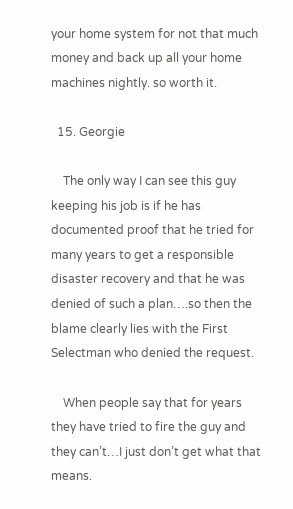your home system for not that much money and back up all your home machines nightly. so worth it.

  15. Georgie

    The only way I can see this guy keeping his job is if he has documented proof that he tried for many years to get a responsible disaster recovery and that he was denied of such a plan….so then the blame clearly lies with the First Selectman who denied the request.

    When people say that for years they have tried to fire the guy and they can’t…I just don’t get what that means.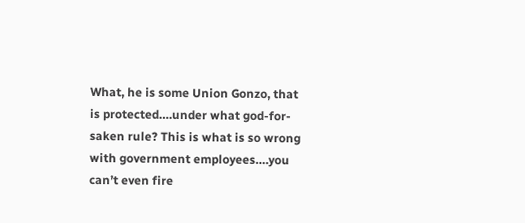What, he is some Union Gonzo, that is protected….under what god-for-saken rule? This is what is so wrong with government employees….you can’t even fire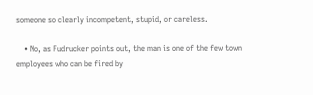someone so clearly incompetent, stupid, or careless.

    • No, as Fudrucker points out, the man is one of the few town employees who can be fired by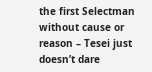the first Selectman without cause or reason – Tesei just doesn’t dare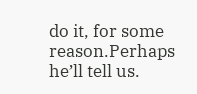do it, for some reason.Perhaps he’ll tell us.